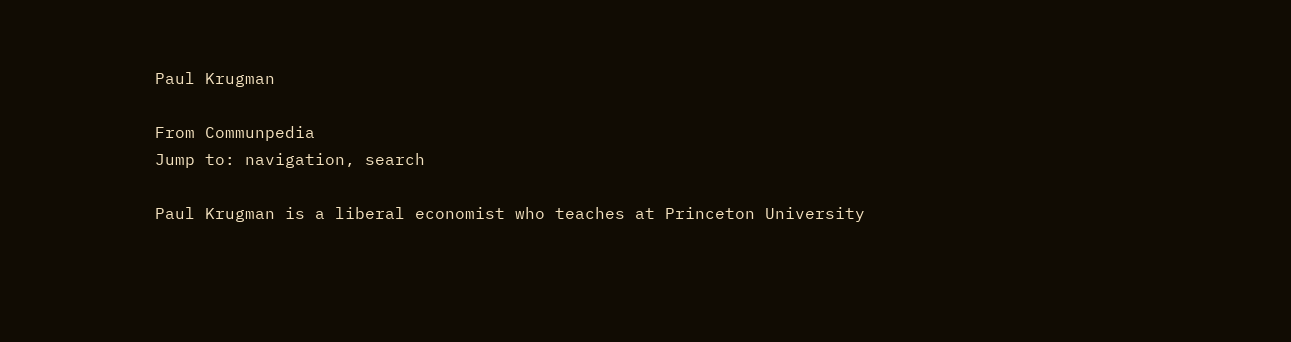Paul Krugman

From Communpedia
Jump to: navigation, search

Paul Krugman is a liberal economist who teaches at Princeton University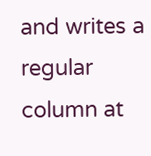and writes a regular column at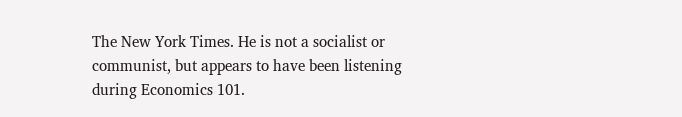The New York Times. He is not a socialist or communist, but appears to have been listening during Economics 101.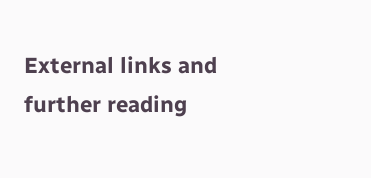External links and further reading